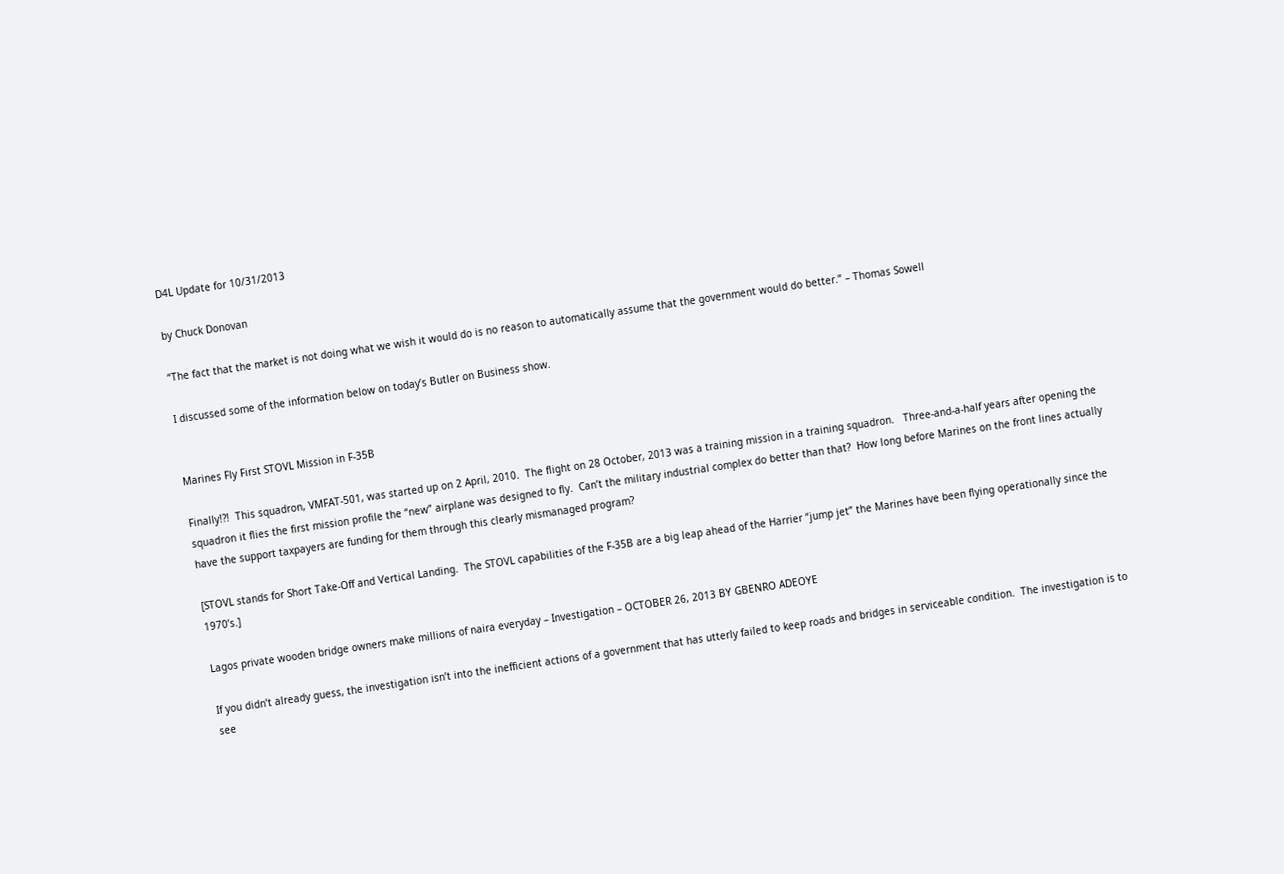D4L Update for 10/31/2013

by Chuck Donovan

“The fact that the market is not doing what we wish it would do is no reason to automatically assume that the government would do better.” – Thomas Sowell

I discussed some of the information below on today’s Butler on Business show.


Marines Fly First STOVL Mission in F-35B

Finally!?!  This squadron, VMFAT-501, was started up on 2 April, 2010.  The flight on 28 October, 2013 was a training mission in a training squadron.   Three-and-a-half years after opening the squadron it flies the first mission profile the “new” airplane was designed to fly.  Can’t the military industrial complex do better than that?  How long before Marines on the front lines actually have the support taxpayers are funding for them through this clearly mismanaged program?

[STOVL stands for Short Take-Off and Vertical Landing.  The STOVL capabilities of the F-35B are a big leap ahead of the Harrier “jump jet” the Marines have been flying operationally since the 1970’s.]

Lagos private wooden bridge owners make millions of naira everyday – Investigation – OCTOBER 26, 2013 BY GBENRO ADEOYE

If you didn’t already guess, the investigation isn’t into the inefficient actions of a government that has utterly failed to keep roads and bridges in serviceable condition.  The investigation is to see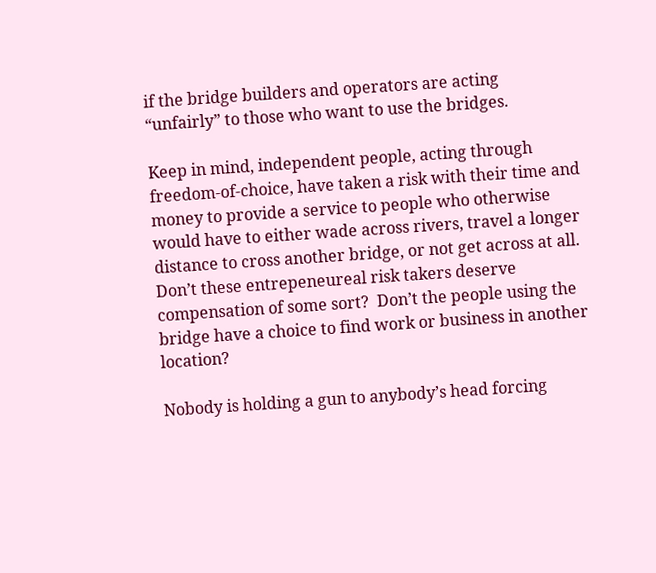if the bridge builders and operators are acting “unfairly” to those who want to use the bridges.

Keep in mind, independent people, acting through freedom-of-choice, have taken a risk with their time and money to provide a service to people who otherwise would have to either wade across rivers, travel a longer distance to cross another bridge, or not get across at all.  Don’t these entrepeneureal risk takers deserve compensation of some sort?  Don’t the people using the bridge have a choice to find work or business in another location?

Nobody is holding a gun to anybody’s head forcing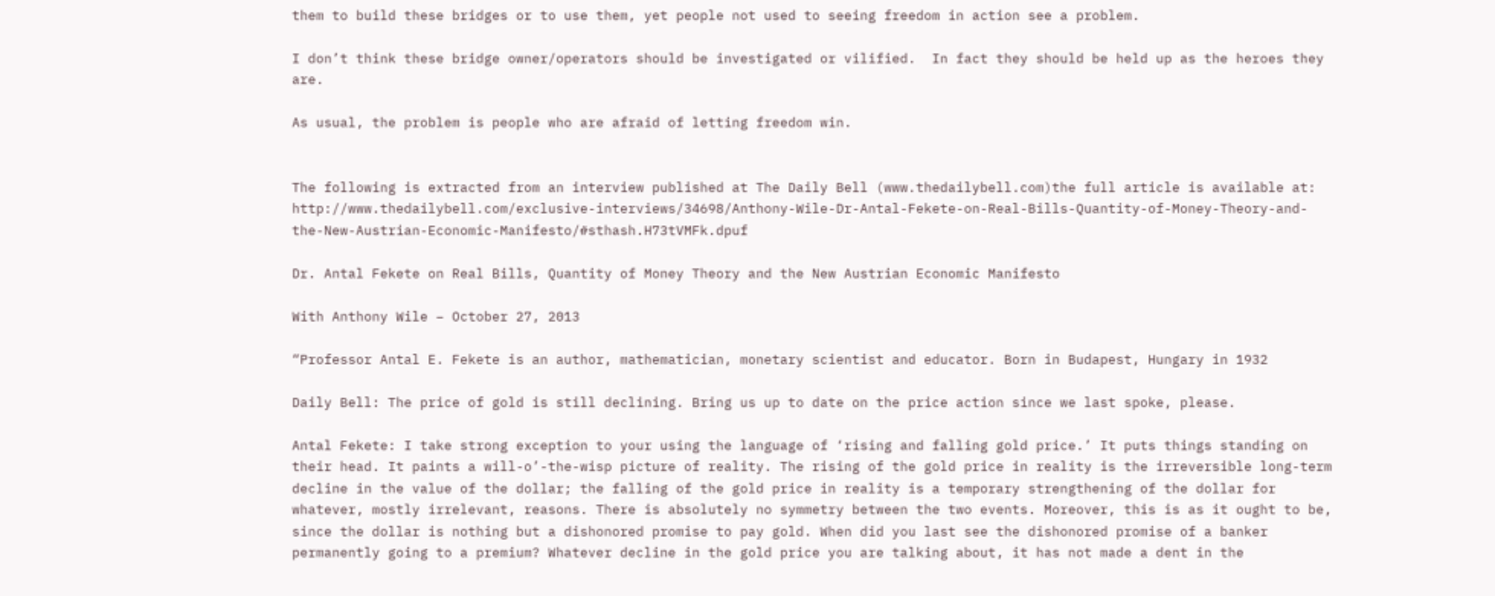them to build these bridges or to use them, yet people not used to seeing freedom in action see a problem.

I don’t think these bridge owner/operators should be investigated or vilified.  In fact they should be held up as the heroes they are.

As usual, the problem is people who are afraid of letting freedom win.


The following is extracted from an interview published at The Daily Bell (www.thedailybell.com)the full article is available at:  http://www.thedailybell.com/exclusive-interviews/34698/Anthony-Wile-Dr-Antal-Fekete-on-Real-Bills-Quantity-of-Money-Theory-and-the-New-Austrian-Economic-Manifesto/#sthash.H73tVMFk.dpuf

Dr. Antal Fekete on Real Bills, Quantity of Money Theory and the New Austrian Economic Manifesto

With Anthony Wile – October 27, 2013

“Professor Antal E. Fekete is an author, mathematician, monetary scientist and educator. Born in Budapest, Hungary in 1932

Daily Bell: The price of gold is still declining. Bring us up to date on the price action since we last spoke, please.

Antal Fekete: I take strong exception to your using the language of ‘rising and falling gold price.’ It puts things standing on their head. It paints a will-o’-the-wisp picture of reality. The rising of the gold price in reality is the irreversible long-term decline in the value of the dollar; the falling of the gold price in reality is a temporary strengthening of the dollar for whatever, mostly irrelevant, reasons. There is absolutely no symmetry between the two events. Moreover, this is as it ought to be, since the dollar is nothing but a dishonored promise to pay gold. When did you last see the dishonored promise of a banker permanently going to a premium? Whatever decline in the gold price you are talking about, it has not made a dent in the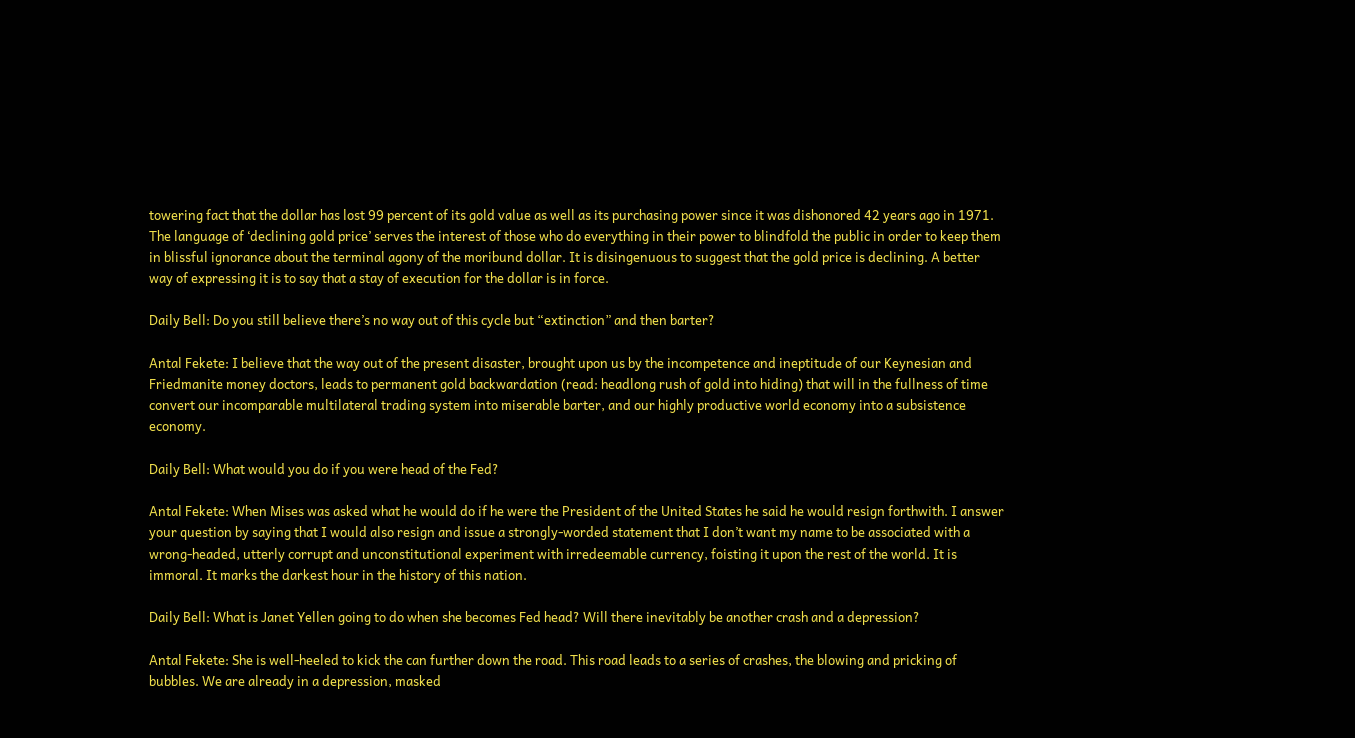towering fact that the dollar has lost 99 percent of its gold value as well as its purchasing power since it was dishonored 42 years ago in 1971. The language of ‘declining gold price’ serves the interest of those who do everything in their power to blindfold the public in order to keep them in blissful ignorance about the terminal agony of the moribund dollar. It is disingenuous to suggest that the gold price is declining. A better way of expressing it is to say that a stay of execution for the dollar is in force.

Daily Bell: Do you still believe there’s no way out of this cycle but “extinction” and then barter?

Antal Fekete: I believe that the way out of the present disaster, brought upon us by the incompetence and ineptitude of our Keynesian and Friedmanite money doctors, leads to permanent gold backwardation (read: headlong rush of gold into hiding) that will in the fullness of time convert our incomparable multilateral trading system into miserable barter, and our highly productive world economy into a subsistence economy.

Daily Bell: What would you do if you were head of the Fed?

Antal Fekete: When Mises was asked what he would do if he were the President of the United States he said he would resign forthwith. I answer your question by saying that I would also resign and issue a strongly-worded statement that I don’t want my name to be associated with a wrong-headed, utterly corrupt and unconstitutional experiment with irredeemable currency, foisting it upon the rest of the world. It is immoral. It marks the darkest hour in the history of this nation.

Daily Bell: What is Janet Yellen going to do when she becomes Fed head? Will there inevitably be another crash and a depression?

Antal Fekete: She is well-heeled to kick the can further down the road. This road leads to a series of crashes, the blowing and pricking of bubbles. We are already in a depression, masked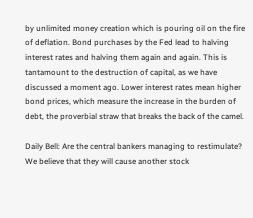by unlimited money creation which is pouring oil on the fire of deflation. Bond purchases by the Fed lead to halving interest rates and halving them again and again. This is tantamount to the destruction of capital, as we have discussed a moment ago. Lower interest rates mean higher bond prices, which measure the increase in the burden of debt, the proverbial straw that breaks the back of the camel.

Daily Bell: Are the central bankers managing to restimulate? We believe that they will cause another stock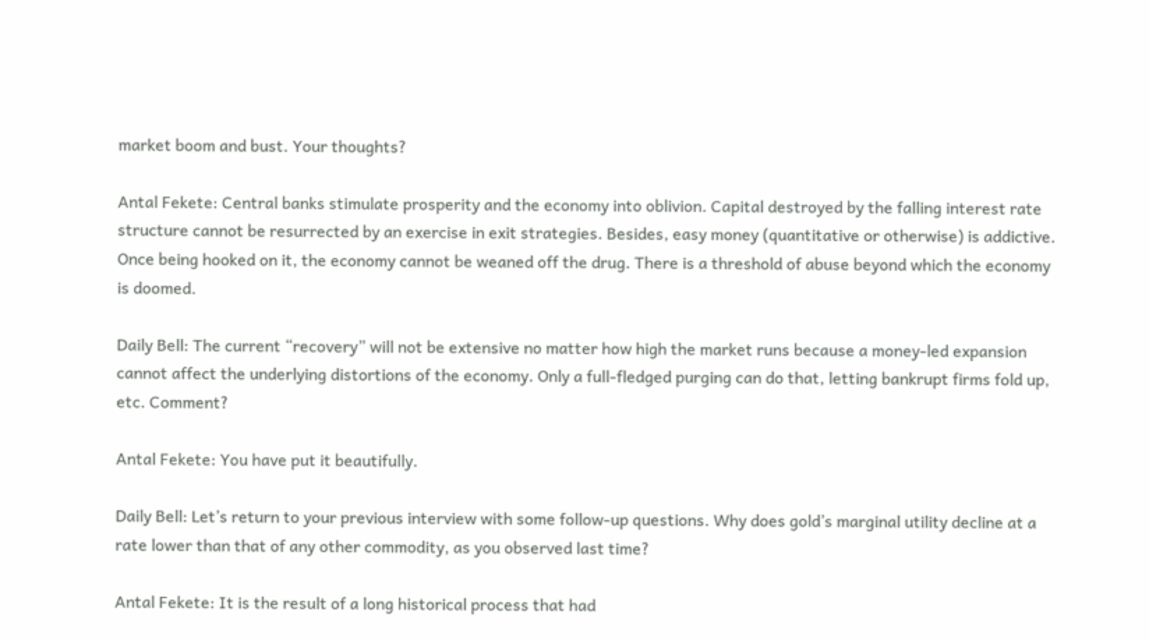market boom and bust. Your thoughts?

Antal Fekete: Central banks stimulate prosperity and the economy into oblivion. Capital destroyed by the falling interest rate structure cannot be resurrected by an exercise in exit strategies. Besides, easy money (quantitative or otherwise) is addictive. Once being hooked on it, the economy cannot be weaned off the drug. There is a threshold of abuse beyond which the economy is doomed.

Daily Bell: The current “recovery” will not be extensive no matter how high the market runs because a money-led expansion cannot affect the underlying distortions of the economy. Only a full-fledged purging can do that, letting bankrupt firms fold up, etc. Comment?

Antal Fekete: You have put it beautifully.

Daily Bell: Let’s return to your previous interview with some follow-up questions. Why does gold’s marginal utility decline at a rate lower than that of any other commodity, as you observed last time?

Antal Fekete: It is the result of a long historical process that had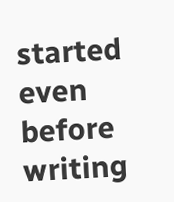started even before writing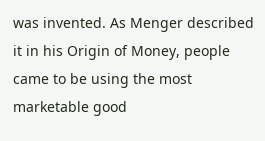was invented. As Menger described it in his Origin of Money, people came to be using the most marketable good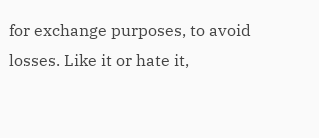for exchange purposes, to avoid losses. Like it or hate it,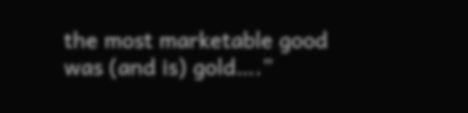the most marketable good was (and is) gold….”